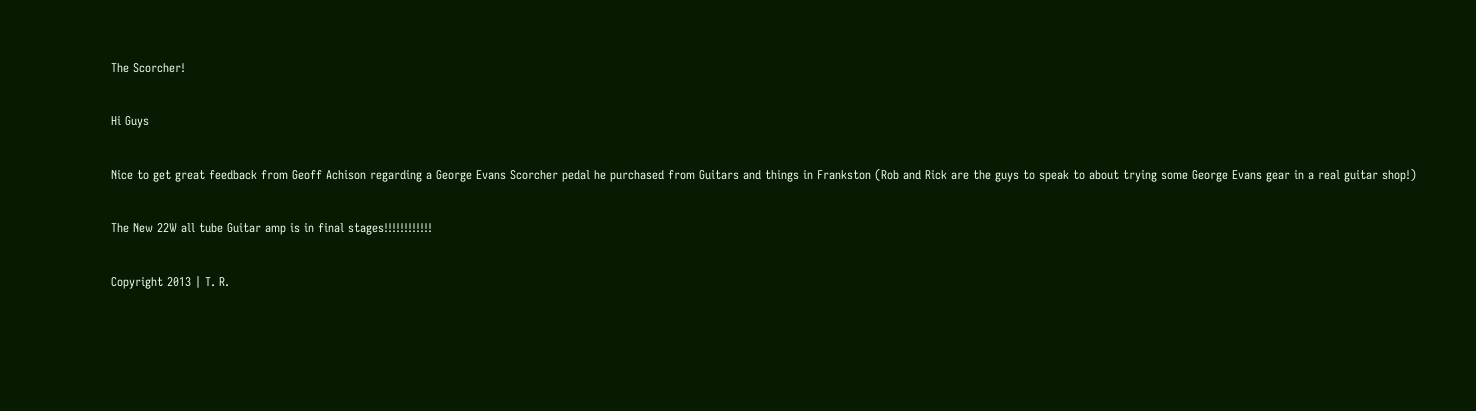The Scorcher!

Hi Guys

Nice to get great feedback from Geoff Achison regarding a George Evans Scorcher pedal he purchased from Guitars and things in Frankston (Rob and Rick are the guys to speak to about trying some George Evans gear in a real guitar shop!)

The New 22W all tube Guitar amp is in final stages!!!!!!!!!!!!

Copyright 2013 | T. R.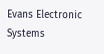Evans Electronic Systems